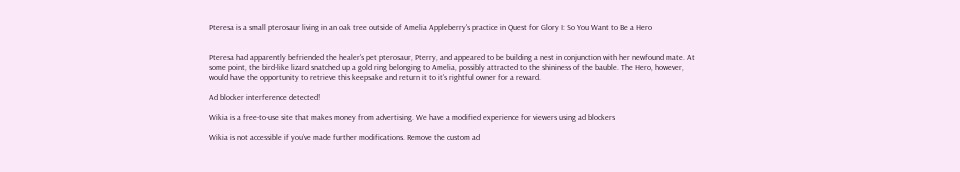Pteresa is a small pterosaur living in an oak tree outside of Amelia Appleberry's practice in Quest for Glory I: So You Want to Be a Hero


Pteresa had apparently befriended the healer's pet pterosaur, Pterry, and appeared to be building a nest in conjunction with her newfound mate. At some point, the bird-like lizard snatched up a gold ring belonging to Amelia, possibly attracted to the shininess of the bauble. The Hero, however, would have the opportunity to retrieve this keepsake and return it to it's rightful owner for a reward.

Ad blocker interference detected!

Wikia is a free-to-use site that makes money from advertising. We have a modified experience for viewers using ad blockers

Wikia is not accessible if you’ve made further modifications. Remove the custom ad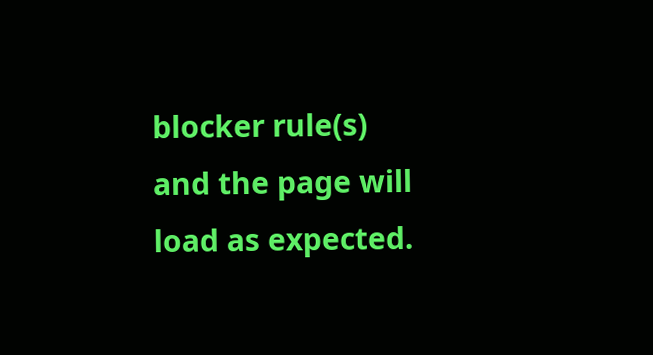blocker rule(s) and the page will load as expected.